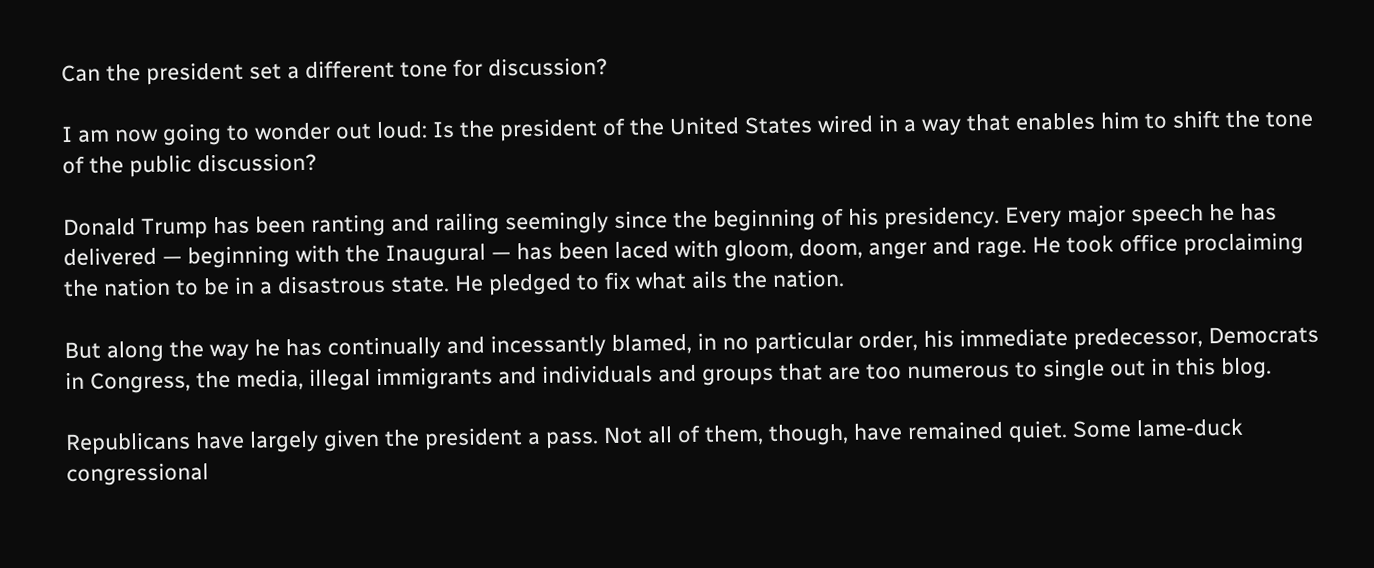Can the president set a different tone for discussion?

I am now going to wonder out loud: Is the president of the United States wired in a way that enables him to shift the tone of the public discussion?

Donald Trump has been ranting and railing seemingly since the beginning of his presidency. Every major speech he has delivered — beginning with the Inaugural — has been laced with gloom, doom, anger and rage. He took office proclaiming the nation to be in a disastrous state. He pledged to fix what ails the nation.

But along the way he has continually and incessantly blamed, in no particular order, his immediate predecessor, Democrats in Congress, the media, illegal immigrants and individuals and groups that are too numerous to single out in this blog.

Republicans have largely given the president a pass. Not all of them, though, have remained quiet. Some lame-duck congressional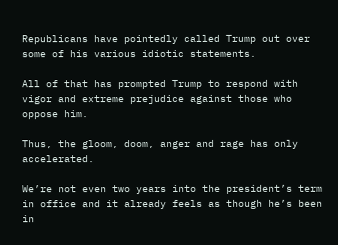Republicans have pointedly called Trump out over some of his various idiotic statements.

All of that has prompted Trump to respond with vigor and extreme prejudice against those who oppose him.

Thus, the gloom, doom, anger and rage has only accelerated.

We’re not even two years into the president’s term in office and it already feels as though he’s been in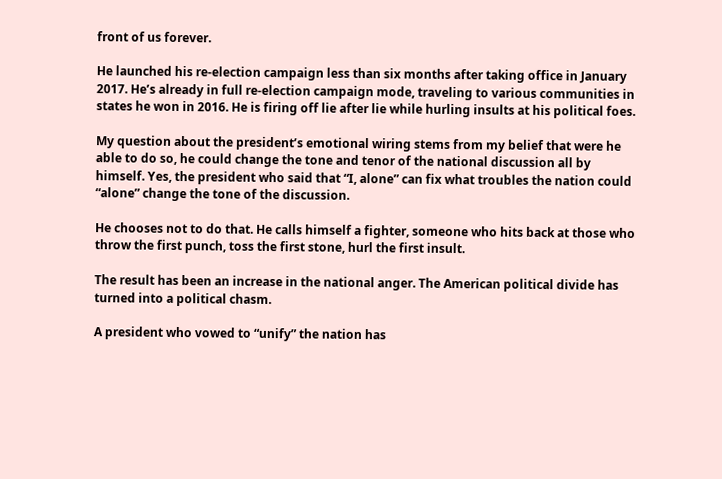front of us forever.

He launched his re-election campaign less than six months after taking office in January 2017. He’s already in full re-election campaign mode, traveling to various communities in states he won in 2016. He is firing off lie after lie while hurling insults at his political foes.

My question about the president’s emotional wiring stems from my belief that were he able to do so, he could change the tone and tenor of the national discussion all by himself. Yes, the president who said that “I, alone” can fix what troubles the nation could “alone” change the tone of the discussion.

He chooses not to do that. He calls himself a fighter, someone who hits back at those who throw the first punch, toss the first stone, hurl the first insult.

The result has been an increase in the national anger. The American political divide has turned into a political chasm.

A president who vowed to “unify” the nation has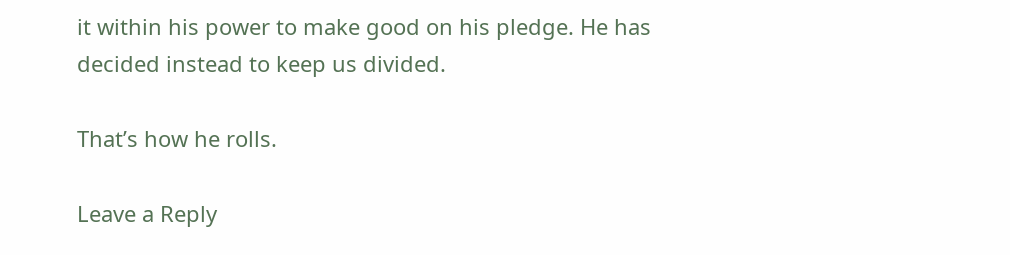it within his power to make good on his pledge. He has decided instead to keep us divided.

That’s how he rolls.

Leave a Reply